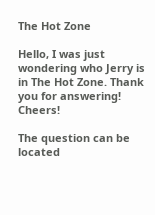The Hot Zone

Hello, I was just wondering who Jerry is in The Hot Zone. Thank you for answering! Cheers!

The question can be located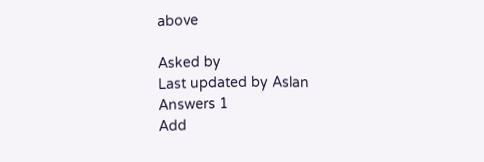above

Asked by
Last updated by Aslan
Answers 1
Add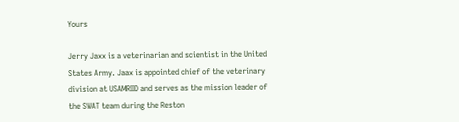Yours

Jerry Jaxx is a veterinarian and scientist in the United States Army. Jaax is appointed chief of the veterinary division at USAMRIID and serves as the mission leader of the SWAT team during the Reston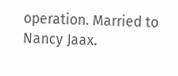operation. Married to Nancy Jaax.